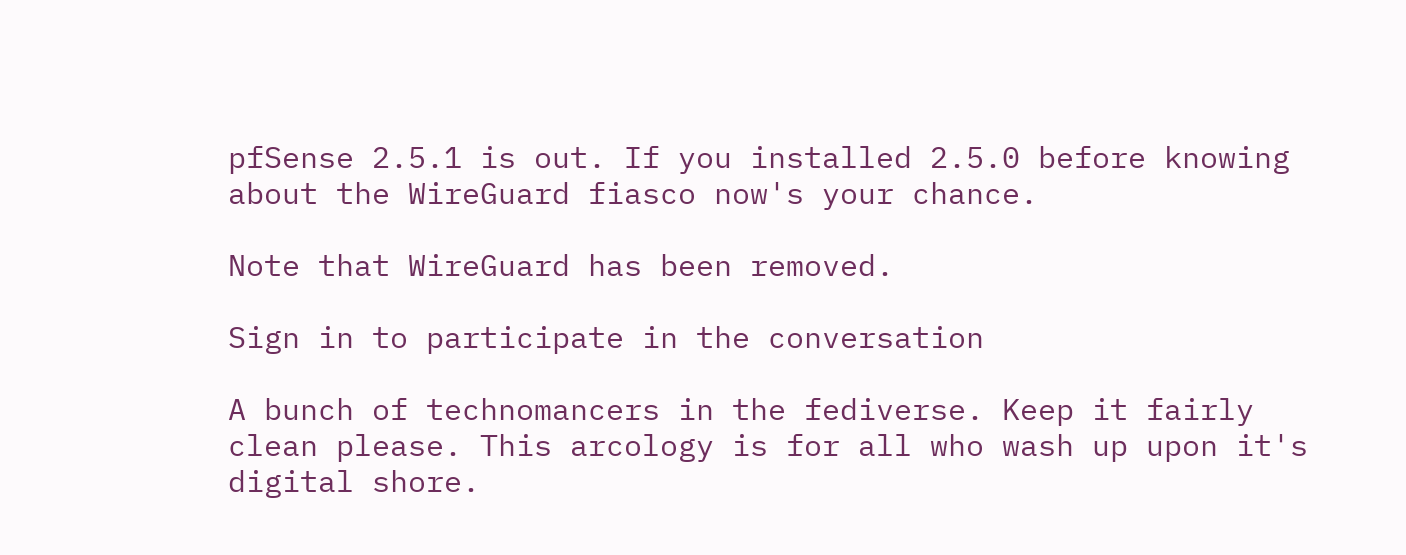pfSense 2.5.1 is out. If you installed 2.5.0 before knowing about the WireGuard fiasco now's your chance.

Note that WireGuard has been removed.

Sign in to participate in the conversation

A bunch of technomancers in the fediverse. Keep it fairly clean please. This arcology is for all who wash up upon it's digital shore.